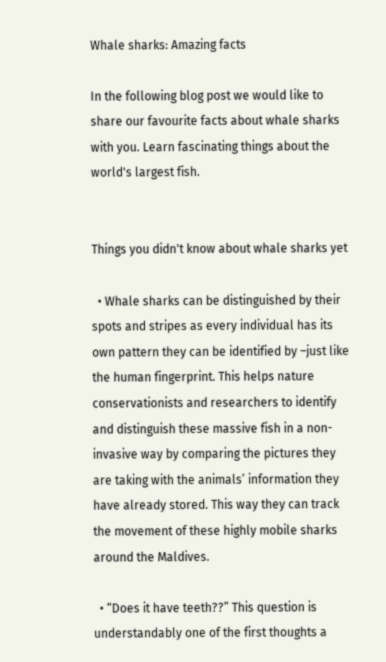Whale sharks: Amazing facts

In the following blog post we would like to share our favourite facts about whale sharks with you. Learn fascinating things about the world's largest fish.


Things you didn't know about whale sharks yet

  • Whale sharks can be distinguished by their spots and stripes as every individual has its own pattern they can be identified by –just like the human fingerprint. This helps nature conservationists and researchers to identify and distinguish these massive fish in a non-invasive way by comparing the pictures they are taking with the animals’ information they have already stored. This way they can track the movement of these highly mobile sharks around the Maldives.

  • “Does it have teeth??” This question is understandably one of the first thoughts a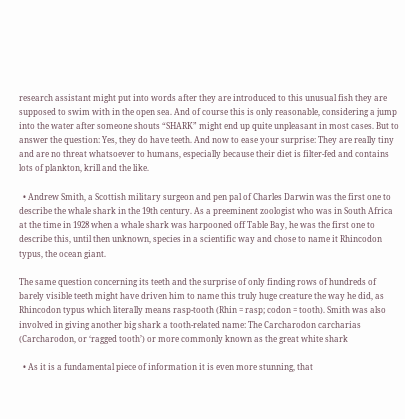research assistant might put into words after they are introduced to this unusual fish they are supposed to swim with in the open sea. And of course this is only reasonable, considering a jump into the water after someone shouts “SHARK” might end up quite unpleasant in most cases. But to answer the question: Yes, they do have teeth. And now to ease your surprise: They are really tiny and are no threat whatsoever to humans, especially because their diet is filter-fed and contains lots of plankton, krill and the like.

  • Andrew Smith, a Scottish military surgeon and pen pal of Charles Darwin was the first one to describe the whale shark in the 19th century. As a preeminent zoologist who was in South Africa at the time in 1928 when a whale shark was harpooned off Table Bay, he was the first one to describe this, until then unknown, species in a scientific way and chose to name it Rhincodon typus, the ocean giant.

The same question concerning its teeth and the surprise of only finding rows of hundreds of barely visible teeth might have driven him to name this truly huge creature the way he did, as Rhincodon typus which literally means rasp-tooth (Rhin = rasp; codon = tooth). Smith was also involved in giving another big shark a tooth-related name: The Carcharodon carcharias (Carcharodon, or ‘ragged tooth’) or more commonly known as the great white shark

  • As it is a fundamental piece of information it is even more stunning, that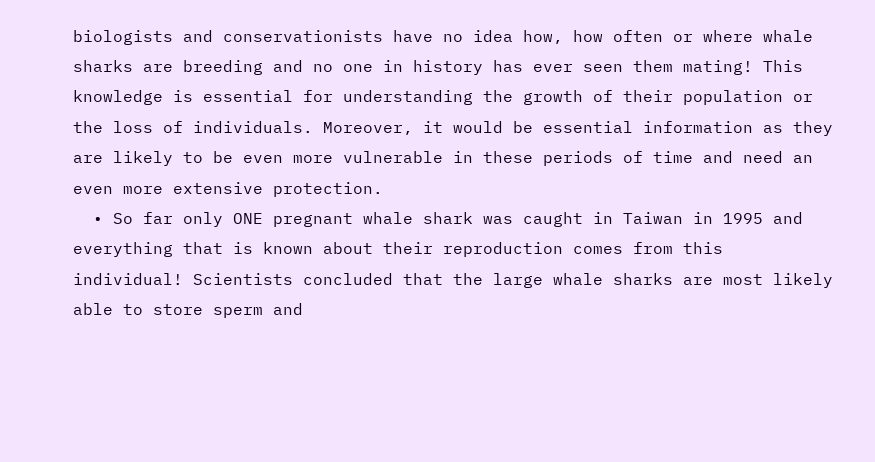biologists and conservationists have no idea how, how often or where whale sharks are breeding and no one in history has ever seen them mating! This knowledge is essential for understanding the growth of their population or the loss of individuals. Moreover, it would be essential information as they are likely to be even more vulnerable in these periods of time and need an even more extensive protection.
  • So far only ONE pregnant whale shark was caught in Taiwan in 1995 and everything that is known about their reproduction comes from this individual! Scientists concluded that the large whale sharks are most likely able to store sperm and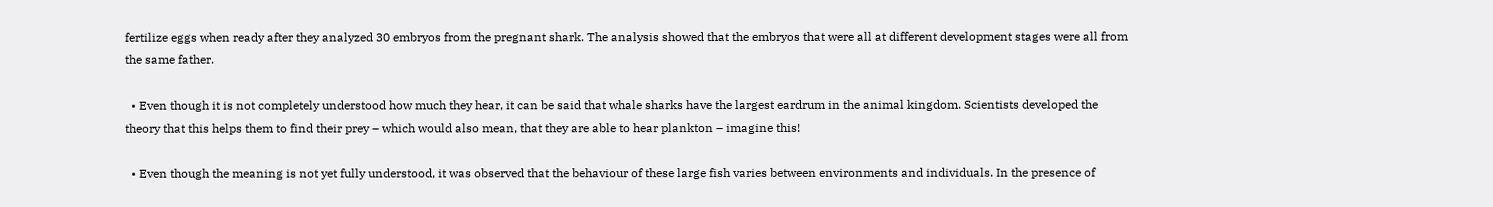fertilize eggs when ready after they analyzed 30 embryos from the pregnant shark. The analysis showed that the embryos that were all at different development stages were all from the same father.

  • Even though it is not completely understood how much they hear, it can be said that whale sharks have the largest eardrum in the animal kingdom. Scientists developed the theory that this helps them to find their prey – which would also mean, that they are able to hear plankton – imagine this!

  • Even though the meaning is not yet fully understood, it was observed that the behaviour of these large fish varies between environments and individuals. In the presence of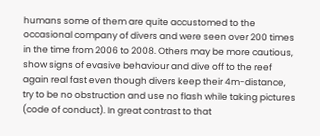humans some of them are quite accustomed to the occasional company of divers and were seen over 200 times in the time from 2006 to 2008. Others may be more cautious, show signs of evasive behaviour and dive off to the reef again real fast even though divers keep their 4m-distance, try to be no obstruction and use no flash while taking pictures (code of conduct). In great contrast to that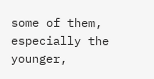some of them, especially the younger,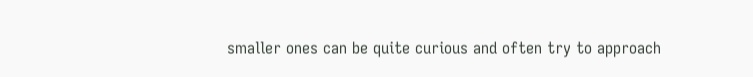smaller ones can be quite curious and often try to approach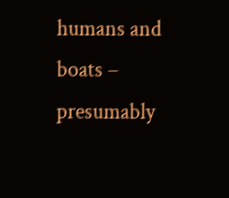humans and boats – presumably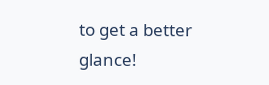to get a better glance!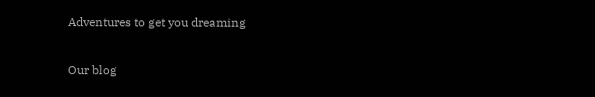Adventures to get you dreaming

Our blog